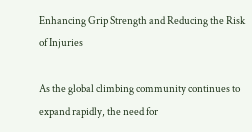Enhancing Grip Strength and Reducing the Risk of Injuries

As the global climbing community continues to expand rapidly, the need for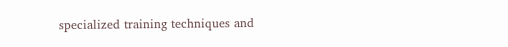specialized training techniques and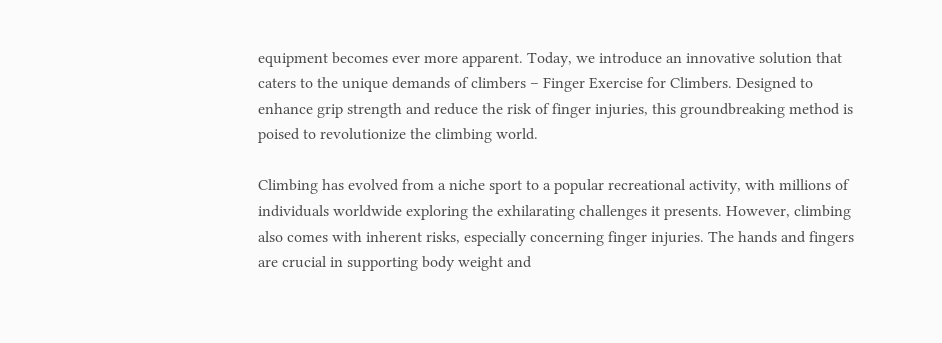equipment becomes ever more apparent. Today, we introduce an innovative solution that caters to the unique demands of climbers – Finger Exercise for Climbers. Designed to enhance grip strength and reduce the risk of finger injuries, this groundbreaking method is poised to revolutionize the climbing world.

Climbing has evolved from a niche sport to a popular recreational activity, with millions of individuals worldwide exploring the exhilarating challenges it presents. However, climbing also comes with inherent risks, especially concerning finger injuries. The hands and fingers are crucial in supporting body weight and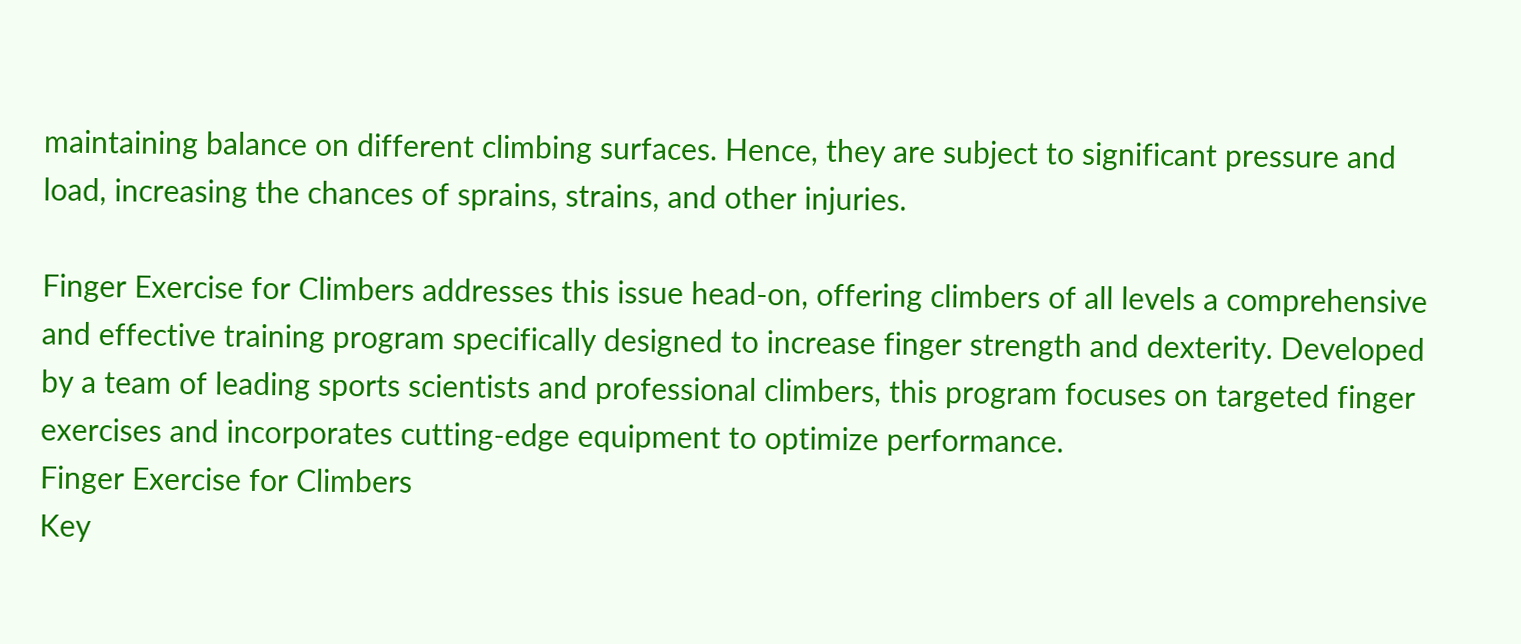maintaining balance on different climbing surfaces. Hence, they are subject to significant pressure and load, increasing the chances of sprains, strains, and other injuries.

Finger Exercise for Climbers addresses this issue head-on, offering climbers of all levels a comprehensive and effective training program specifically designed to increase finger strength and dexterity. Developed by a team of leading sports scientists and professional climbers, this program focuses on targeted finger exercises and incorporates cutting-edge equipment to optimize performance.
Finger Exercise for Climbers
Key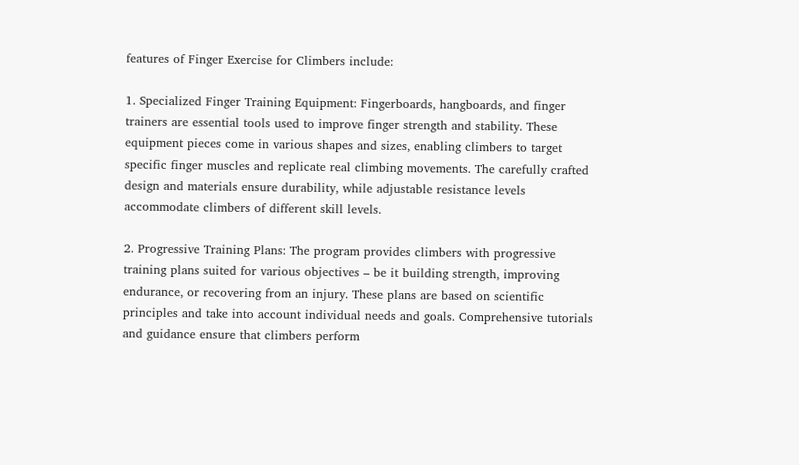features of Finger Exercise for Climbers include:

1. Specialized Finger Training Equipment: Fingerboards, hangboards, and finger trainers are essential tools used to improve finger strength and stability. These equipment pieces come in various shapes and sizes, enabling climbers to target specific finger muscles and replicate real climbing movements. The carefully crafted design and materials ensure durability, while adjustable resistance levels accommodate climbers of different skill levels.

2. Progressive Training Plans: The program provides climbers with progressive training plans suited for various objectives – be it building strength, improving endurance, or recovering from an injury. These plans are based on scientific principles and take into account individual needs and goals. Comprehensive tutorials and guidance ensure that climbers perform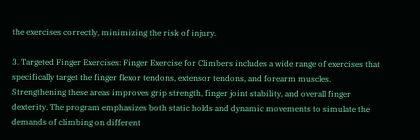the exercises correctly, minimizing the risk of injury.

3. Targeted Finger Exercises: Finger Exercise for Climbers includes a wide range of exercises that specifically target the finger flexor tendons, extensor tendons, and forearm muscles. Strengthening these areas improves grip strength, finger joint stability, and overall finger dexterity. The program emphasizes both static holds and dynamic movements to simulate the demands of climbing on different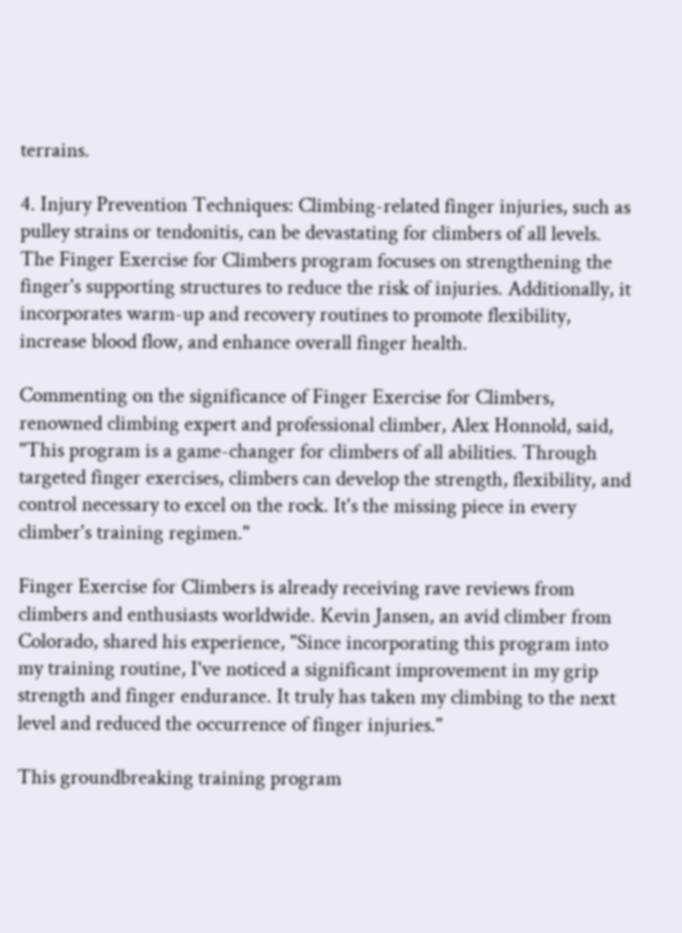terrains.

4. Injury Prevention Techniques: Climbing-related finger injuries, such as pulley strains or tendonitis, can be devastating for climbers of all levels. The Finger Exercise for Climbers program focuses on strengthening the finger's supporting structures to reduce the risk of injuries. Additionally, it incorporates warm-up and recovery routines to promote flexibility, increase blood flow, and enhance overall finger health.

Commenting on the significance of Finger Exercise for Climbers, renowned climbing expert and professional climber, Alex Honnold, said, "This program is a game-changer for climbers of all abilities. Through targeted finger exercises, climbers can develop the strength, flexibility, and control necessary to excel on the rock. It's the missing piece in every climber's training regimen."

Finger Exercise for Climbers is already receiving rave reviews from climbers and enthusiasts worldwide. Kevin Jansen, an avid climber from Colorado, shared his experience, "Since incorporating this program into my training routine, I've noticed a significant improvement in my grip strength and finger endurance. It truly has taken my climbing to the next level and reduced the occurrence of finger injuries."

This groundbreaking training program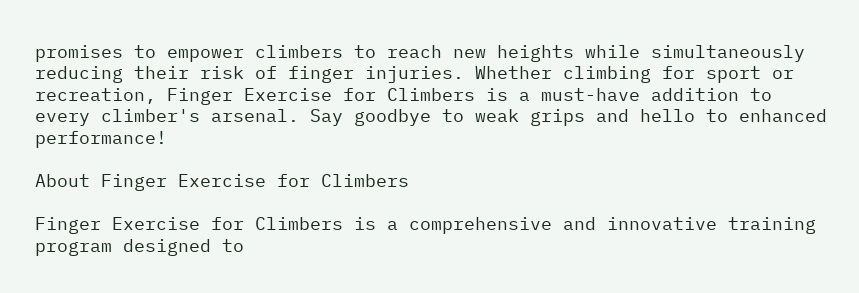promises to empower climbers to reach new heights while simultaneously reducing their risk of finger injuries. Whether climbing for sport or recreation, Finger Exercise for Climbers is a must-have addition to every climber's arsenal. Say goodbye to weak grips and hello to enhanced performance!

About Finger Exercise for Climbers

Finger Exercise for Climbers is a comprehensive and innovative training program designed to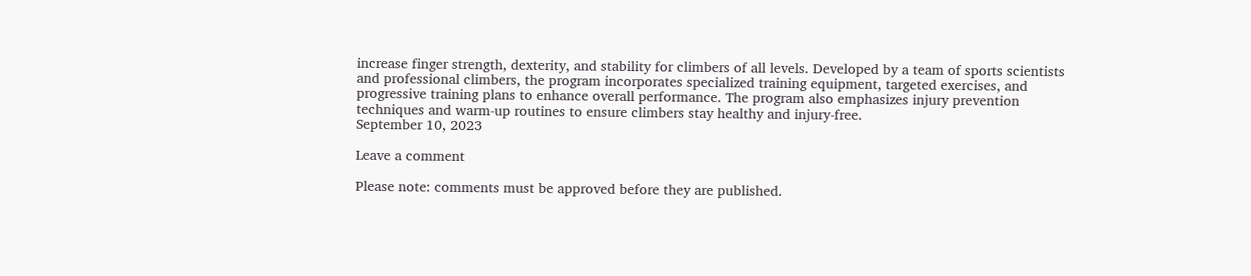increase finger strength, dexterity, and stability for climbers of all levels. Developed by a team of sports scientists and professional climbers, the program incorporates specialized training equipment, targeted exercises, and progressive training plans to enhance overall performance. The program also emphasizes injury prevention techniques and warm-up routines to ensure climbers stay healthy and injury-free.
September 10, 2023

Leave a comment

Please note: comments must be approved before they are published.